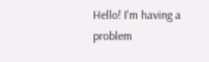Hello! I'm having a problem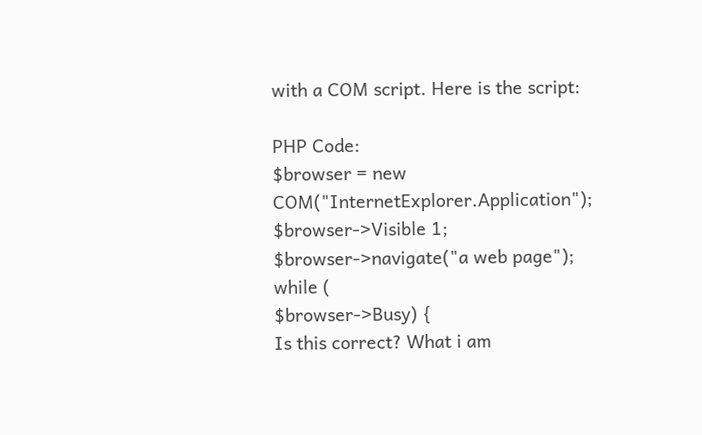with a COM script. Here is the script:

PHP Code:
$browser = new COM("InternetExplorer.Application");
$browser->Visible 1;
$browser->navigate("a web page");
while (
$browser->Busy) {
Is this correct? What i am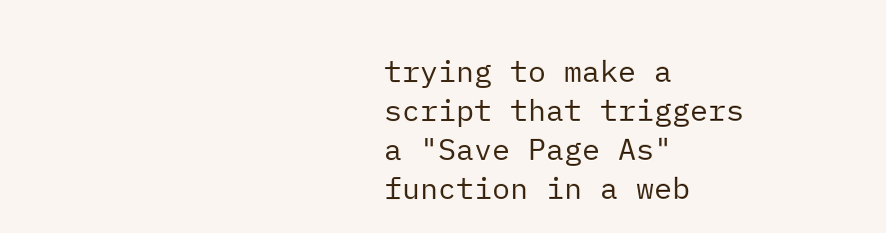trying to make a script that triggers a "Save Page As" function in a web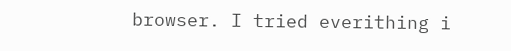browser. I tried everithing i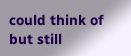could think of but still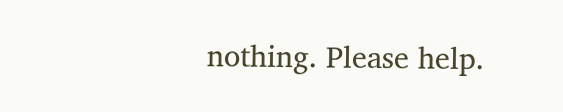nothing. Please help.